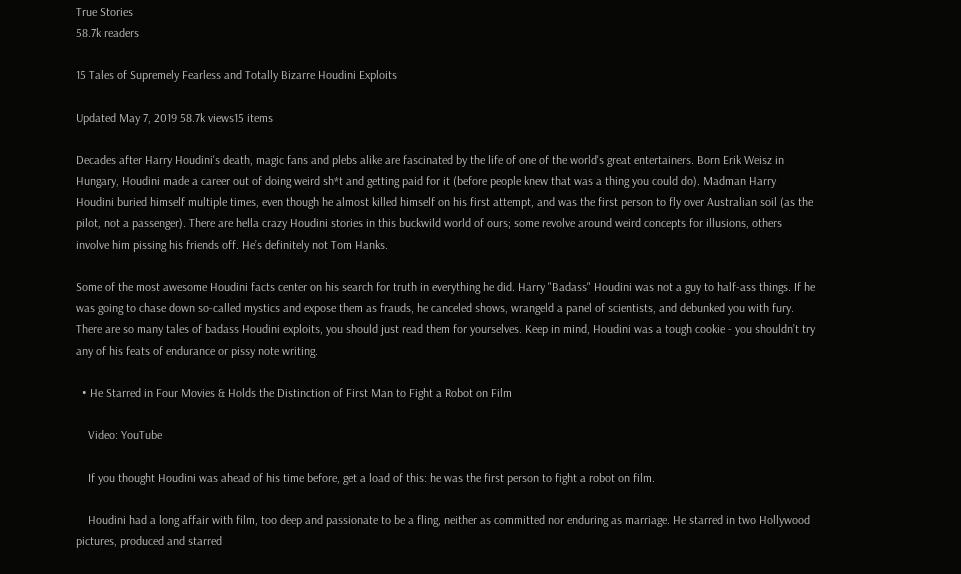True Stories
58.7k readers

15 Tales of Supremely Fearless and Totally Bizarre Houdini Exploits

Updated May 7, 2019 58.7k views15 items

Decades after Harry Houdini's death, magic fans and plebs alike are fascinated by the life of one of the world's great entertainers. Born Erik Weisz in Hungary, Houdini made a career out of doing weird sh*t and getting paid for it (before people knew that was a thing you could do). Madman Harry Houdini buried himself multiple times, even though he almost killed himself on his first attempt, and was the first person to fly over Australian soil (as the pilot, not a passenger). There are hella crazy Houdini stories in this buckwild world of ours; some revolve around weird concepts for illusions, others involve him pissing his friends off. He’s definitely not Tom Hanks.

Some of the most awesome Houdini facts center on his search for truth in everything he did. Harry "Badass" Houdini was not a guy to half-ass things. If he was going to chase down so-called mystics and expose them as frauds, he canceled shows, wrangeld a panel of scientists, and debunked you with fury. There are so many tales of badass Houdini exploits, you should just read them for yourselves. Keep in mind, Houdini was a tough cookie - you shouldn’t try any of his feats of endurance or pissy note writing.

  • He Starred in Four Movies & Holds the Distinction of First Man to Fight a Robot on Film

    Video: YouTube

    If you thought Houdini was ahead of his time before, get a load of this: he was the first person to fight a robot on film.

    Houdini had a long affair with film, too deep and passionate to be a fling, neither as committed nor enduring as marriage. He starred in two Hollywood pictures, produced and starred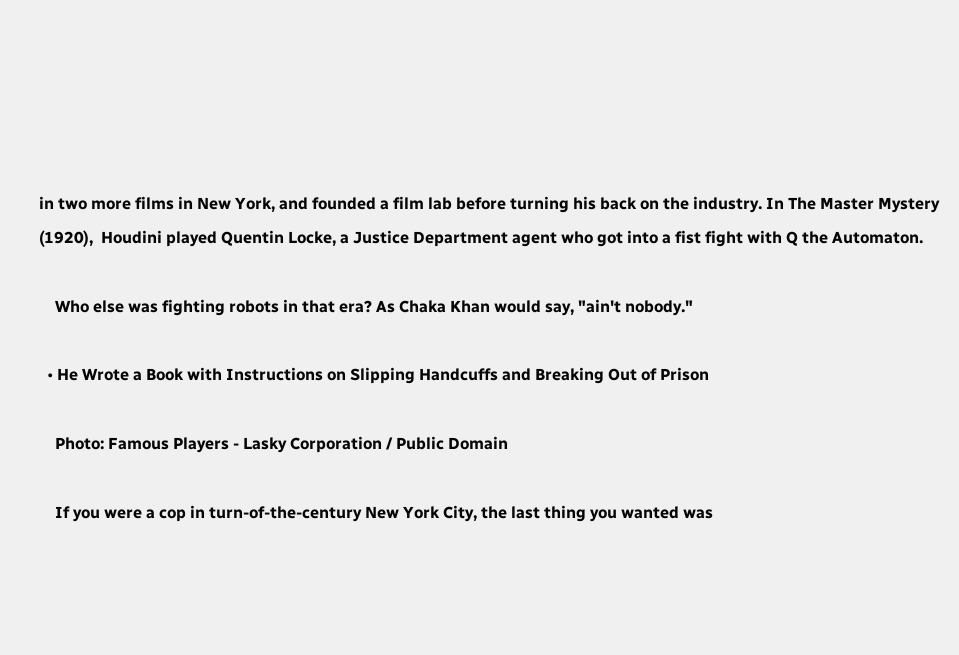in two more films in New York, and founded a film lab before turning his back on the industry. In The Master Mystery (1920),  Houdini played Quentin Locke, a Justice Department agent who got into a fist fight with Q the Automaton.

    Who else was fighting robots in that era? As Chaka Khan would say, "ain't nobody."

  • He Wrote a Book with Instructions on Slipping Handcuffs and Breaking Out of Prison

    Photo: Famous Players - Lasky Corporation / Public Domain

    If you were a cop in turn-of-the-century New York City, the last thing you wanted was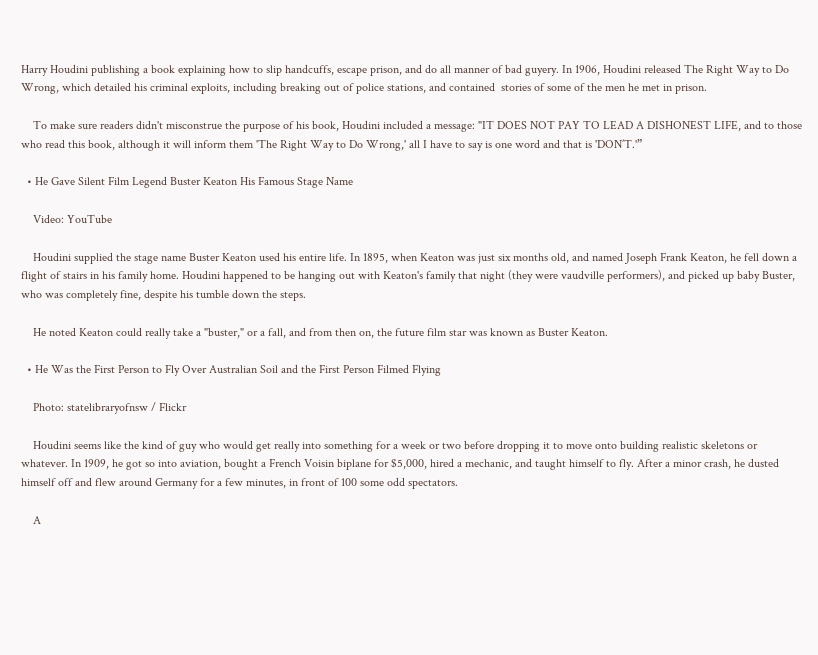Harry Houdini publishing a book explaining how to slip handcuffs, escape prison, and do all manner of bad guyery. In 1906, Houdini released The Right Way to Do Wrong, which detailed his criminal exploits, including breaking out of police stations, and contained  stories of some of the men he met in prison.

    To make sure readers didn't misconstrue the purpose of his book, Houdini included a message: "IT DOES NOT PAY TO LEAD A DISHONEST LIFE, and to those who read this book, although it will inform them 'The Right Way to Do Wrong,' all I have to say is one word and that is 'DON’T.'”

  • He Gave Silent Film Legend Buster Keaton His Famous Stage Name

    Video: YouTube

    Houdini supplied the stage name Buster Keaton used his entire life. In 1895, when Keaton was just six months old, and named Joseph Frank Keaton, he fell down a flight of stairs in his family home. Houdini happened to be hanging out with Keaton's family that night (they were vaudville performers), and picked up baby Buster, who was completely fine, despite his tumble down the steps.

    He noted Keaton could really take a "buster," or a fall, and from then on, the future film star was known as Buster Keaton.

  • He Was the First Person to Fly Over Australian Soil and the First Person Filmed Flying

    Photo: statelibraryofnsw / Flickr

    Houdini seems like the kind of guy who would get really into something for a week or two before dropping it to move onto building realistic skeletons or whatever. In 1909, he got so into aviation, bought a French Voisin biplane for $5,000, hired a mechanic, and taught himself to fly. After a minor crash, he dusted himself off and flew around Germany for a few minutes, in front of 100 some odd spectators.

    A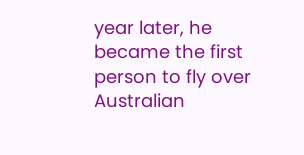year later, he became the first person to fly over Australian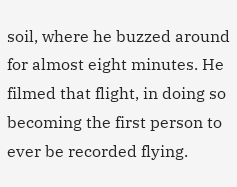soil, where he buzzed around for almost eight minutes. He filmed that flight, in doing so becoming the first person to ever be recorded flying.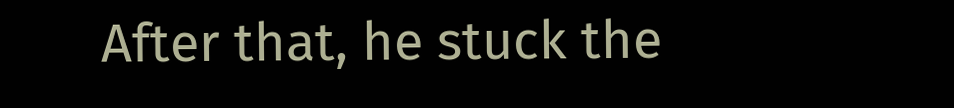After that, he stuck the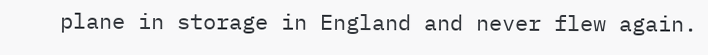plane in storage in England and never flew again.